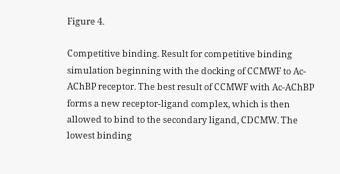Figure 4.

Competitive binding. Result for competitive binding simulation beginning with the docking of CCMWF to Ac-AChBP receptor. The best result of CCMWF with Ac-AChBP forms a new receptor-ligand complex, which is then allowed to bind to the secondary ligand, CDCMW. The lowest binding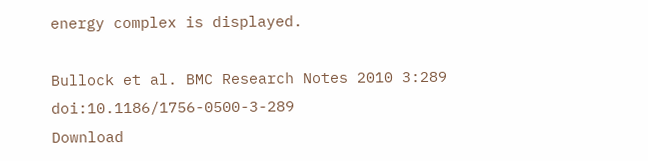energy complex is displayed.

Bullock et al. BMC Research Notes 2010 3:289   doi:10.1186/1756-0500-3-289
Download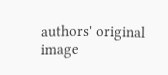authors' original image